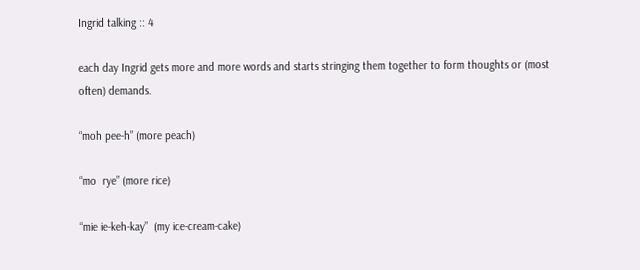Ingrid talking :: 4

each day Ingrid gets more and more words and starts stringing them together to form thoughts or (most often) demands.

“moh pee-h” (more peach)

“mo  rye” (more rice)

“mie ie-keh-kay”  (my ice-cream-cake)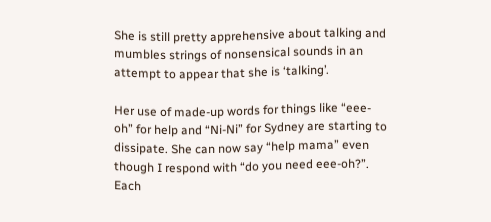She is still pretty apprehensive about talking and mumbles strings of nonsensical sounds in an attempt to appear that she is ‘talking’.

Her use of made-up words for things like “eee-oh” for help and “Ni-Ni” for Sydney are starting to dissipate. She can now say “help mama” even though I respond with “do you need eee-oh?”.  Each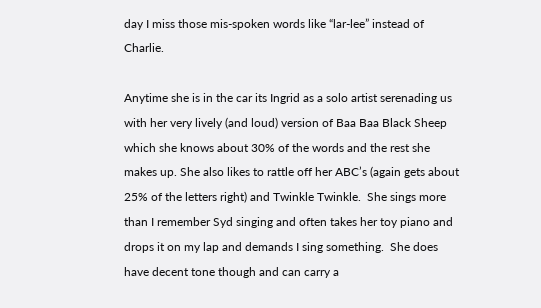day I miss those mis-spoken words like “lar-lee” instead of Charlie.

Anytime she is in the car its Ingrid as a solo artist serenading us with her very lively (and loud) version of Baa Baa Black Sheep which she knows about 30% of the words and the rest she makes up. She also likes to rattle off her ABC’s (again gets about 25% of the letters right) and Twinkle Twinkle.  She sings more than I remember Syd singing and often takes her toy piano and drops it on my lap and demands I sing something.  She does have decent tone though and can carry a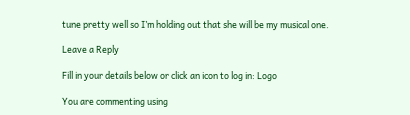tune pretty well so I’m holding out that she will be my musical one.

Leave a Reply

Fill in your details below or click an icon to log in: Logo

You are commenting using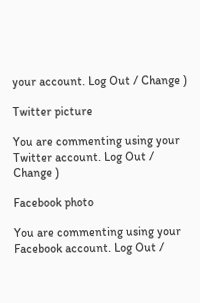your account. Log Out / Change )

Twitter picture

You are commenting using your Twitter account. Log Out / Change )

Facebook photo

You are commenting using your Facebook account. Log Out /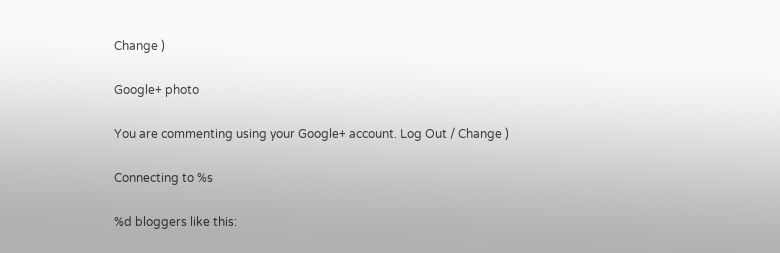Change )

Google+ photo

You are commenting using your Google+ account. Log Out / Change )

Connecting to %s

%d bloggers like this: